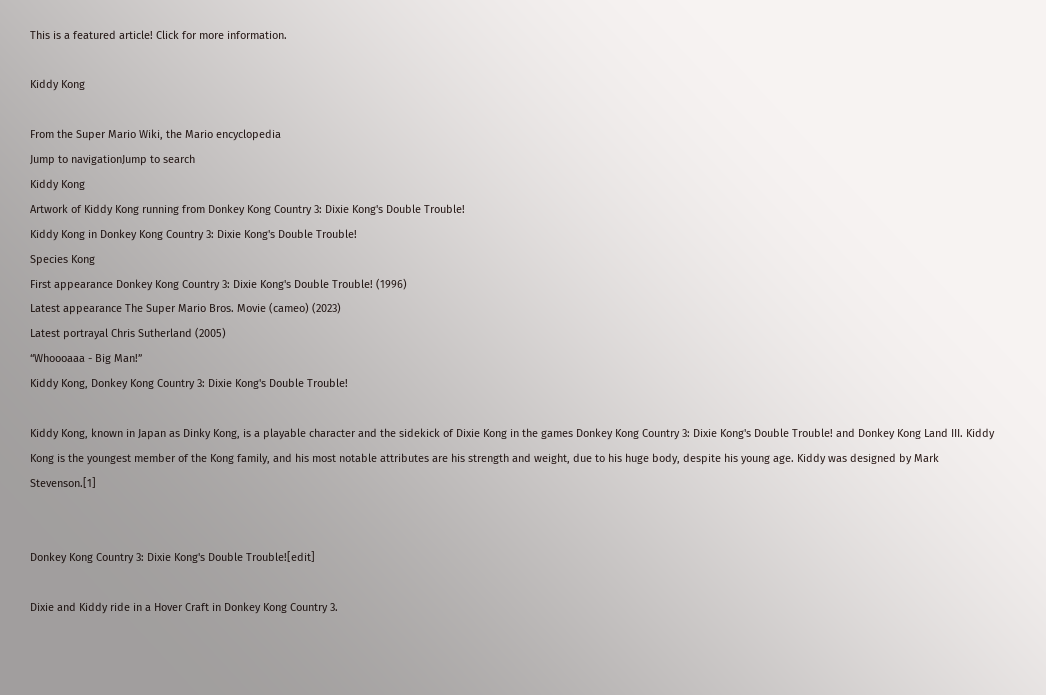This is a featured article! Click for more information.

Kiddy Kong

From the Super Mario Wiki, the Mario encyclopedia
Jump to navigationJump to search
Kiddy Kong
Artwork of Kiddy Kong running from Donkey Kong Country 3: Dixie Kong's Double Trouble!
Kiddy Kong in Donkey Kong Country 3: Dixie Kong's Double Trouble!
Species Kong
First appearance Donkey Kong Country 3: Dixie Kong's Double Trouble! (1996)
Latest appearance The Super Mario Bros. Movie (cameo) (2023)
Latest portrayal Chris Sutherland (2005)
“Whoooaaa - Big Man!”
Kiddy Kong, Donkey Kong Country 3: Dixie Kong's Double Trouble!

Kiddy Kong, known in Japan as Dinky Kong, is a playable character and the sidekick of Dixie Kong in the games Donkey Kong Country 3: Dixie Kong's Double Trouble! and Donkey Kong Land III. Kiddy Kong is the youngest member of the Kong family, and his most notable attributes are his strength and weight, due to his huge body, despite his young age. Kiddy was designed by Mark Stevenson.[1]


Donkey Kong Country 3: Dixie Kong's Double Trouble![edit]

Dixie and Kiddy ride in a Hover Craft in Donkey Kong Country 3.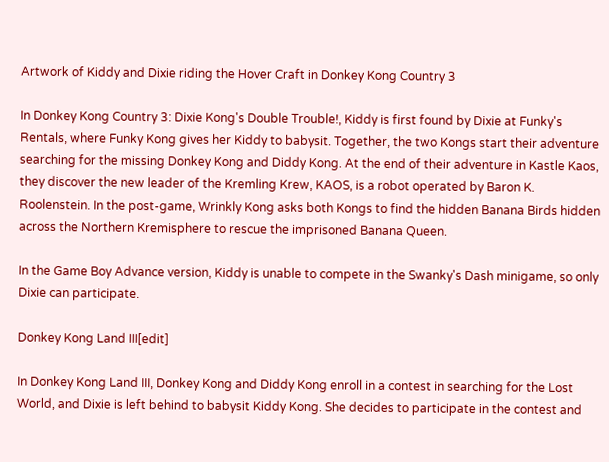Artwork of Kiddy and Dixie riding the Hover Craft in Donkey Kong Country 3

In Donkey Kong Country 3: Dixie Kong's Double Trouble!, Kiddy is first found by Dixie at Funky's Rentals, where Funky Kong gives her Kiddy to babysit. Together, the two Kongs start their adventure searching for the missing Donkey Kong and Diddy Kong. At the end of their adventure in Kastle Kaos, they discover the new leader of the Kremling Krew, KAOS, is a robot operated by Baron K. Roolenstein. In the post-game, Wrinkly Kong asks both Kongs to find the hidden Banana Birds hidden across the Northern Kremisphere to rescue the imprisoned Banana Queen.

In the Game Boy Advance version, Kiddy is unable to compete in the Swanky's Dash minigame, so only Dixie can participate.

Donkey Kong Land III[edit]

In Donkey Kong Land III, Donkey Kong and Diddy Kong enroll in a contest in searching for the Lost World, and Dixie is left behind to babysit Kiddy Kong. She decides to participate in the contest and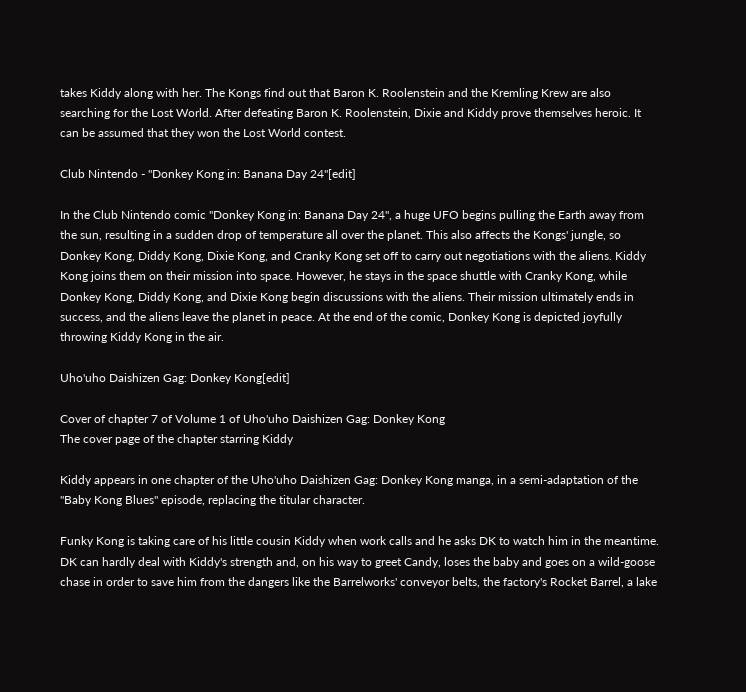takes Kiddy along with her. The Kongs find out that Baron K. Roolenstein and the Kremling Krew are also searching for the Lost World. After defeating Baron K. Roolenstein, Dixie and Kiddy prove themselves heroic. It can be assumed that they won the Lost World contest.

Club Nintendo - "Donkey Kong in: Banana Day 24"[edit]

In the Club Nintendo comic "Donkey Kong in: Banana Day 24", a huge UFO begins pulling the Earth away from the sun, resulting in a sudden drop of temperature all over the planet. This also affects the Kongs' jungle, so Donkey Kong, Diddy Kong, Dixie Kong, and Cranky Kong set off to carry out negotiations with the aliens. Kiddy Kong joins them on their mission into space. However, he stays in the space shuttle with Cranky Kong, while Donkey Kong, Diddy Kong, and Dixie Kong begin discussions with the aliens. Their mission ultimately ends in success, and the aliens leave the planet in peace. At the end of the comic, Donkey Kong is depicted joyfully throwing Kiddy Kong in the air.

Uho'uho Daishizen Gag: Donkey Kong[edit]

Cover of chapter 7 of Volume 1 of Uho'uho Daishizen Gag: Donkey Kong
The cover page of the chapter starring Kiddy

Kiddy appears in one chapter of the Uho'uho Daishizen Gag: Donkey Kong manga, in a semi-adaptation of the "Baby Kong Blues" episode, replacing the titular character.

Funky Kong is taking care of his little cousin Kiddy when work calls and he asks DK to watch him in the meantime. DK can hardly deal with Kiddy's strength and, on his way to greet Candy, loses the baby and goes on a wild-goose chase in order to save him from the dangers like the Barrelworks' conveyor belts, the factory's Rocket Barrel, a lake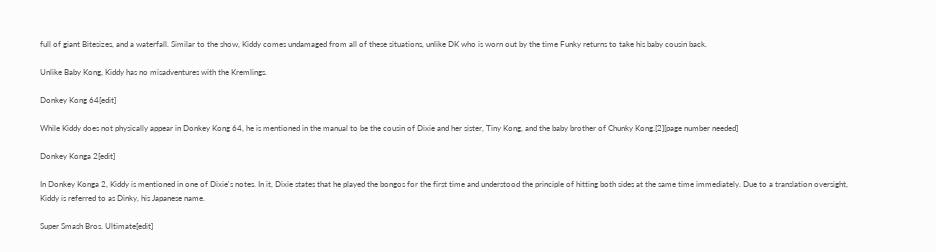full of giant Bitesizes, and a waterfall. Similar to the show, Kiddy comes undamaged from all of these situations, unlike DK who is worn out by the time Funky returns to take his baby cousin back.

Unlike Baby Kong, Kiddy has no misadventures with the Kremlings.

Donkey Kong 64[edit]

While Kiddy does not physically appear in Donkey Kong 64, he is mentioned in the manual to be the cousin of Dixie and her sister, Tiny Kong, and the baby brother of Chunky Kong.[2][page number needed]

Donkey Konga 2[edit]

In Donkey Konga 2, Kiddy is mentioned in one of Dixie's notes. In it, Dixie states that he played the bongos for the first time and understood the principle of hitting both sides at the same time immediately. Due to a translation oversight, Kiddy is referred to as Dinky, his Japanese name.

Super Smash Bros. Ultimate[edit]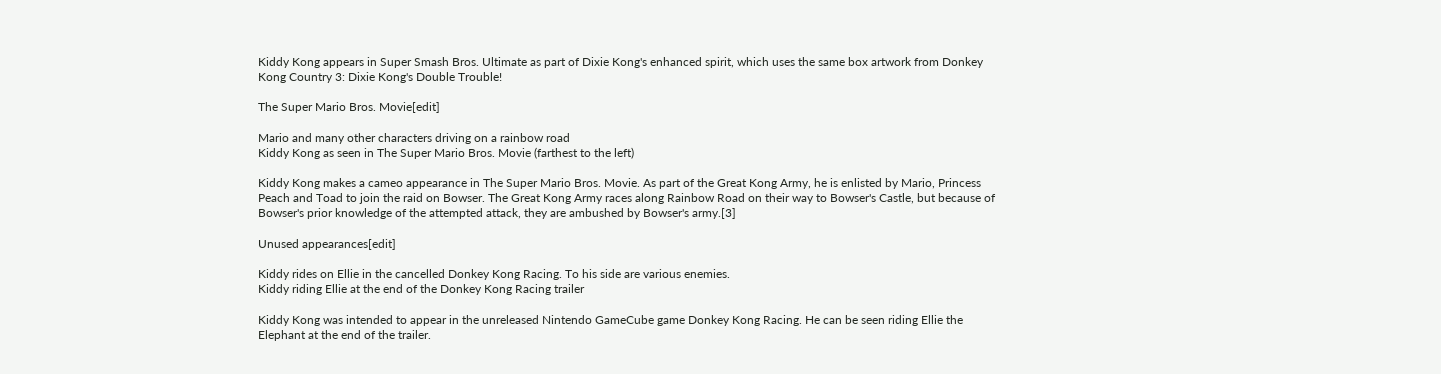Kiddy Kong appears in Super Smash Bros. Ultimate as part of Dixie Kong's enhanced spirit, which uses the same box artwork from Donkey Kong Country 3: Dixie Kong's Double Trouble!

The Super Mario Bros. Movie[edit]

Mario and many other characters driving on a rainbow road
Kiddy Kong as seen in The Super Mario Bros. Movie (farthest to the left)

Kiddy Kong makes a cameo appearance in The Super Mario Bros. Movie. As part of the Great Kong Army, he is enlisted by Mario, Princess Peach and Toad to join the raid on Bowser. The Great Kong Army races along Rainbow Road on their way to Bowser's Castle, but because of Bowser's prior knowledge of the attempted attack, they are ambushed by Bowser's army.[3]

Unused appearances[edit]

Kiddy rides on Ellie in the cancelled Donkey Kong Racing. To his side are various enemies.
Kiddy riding Ellie at the end of the Donkey Kong Racing trailer

Kiddy Kong was intended to appear in the unreleased Nintendo GameCube game Donkey Kong Racing. He can be seen riding Ellie the Elephant at the end of the trailer.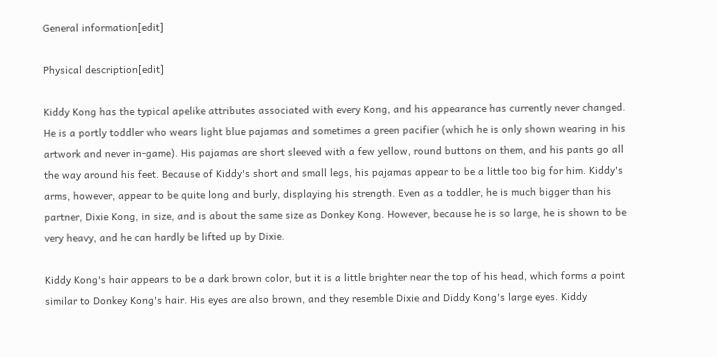General information[edit]

Physical description[edit]

Kiddy Kong has the typical apelike attributes associated with every Kong, and his appearance has currently never changed. He is a portly toddler who wears light blue pajamas and sometimes a green pacifier (which he is only shown wearing in his artwork and never in-game). His pajamas are short sleeved with a few yellow, round buttons on them, and his pants go all the way around his feet. Because of Kiddy's short and small legs, his pajamas appear to be a little too big for him. Kiddy's arms, however, appear to be quite long and burly, displaying his strength. Even as a toddler, he is much bigger than his partner, Dixie Kong, in size, and is about the same size as Donkey Kong. However, because he is so large, he is shown to be very heavy, and he can hardly be lifted up by Dixie.

Kiddy Kong's hair appears to be a dark brown color, but it is a little brighter near the top of his head, which forms a point similar to Donkey Kong's hair. His eyes are also brown, and they resemble Dixie and Diddy Kong's large eyes. Kiddy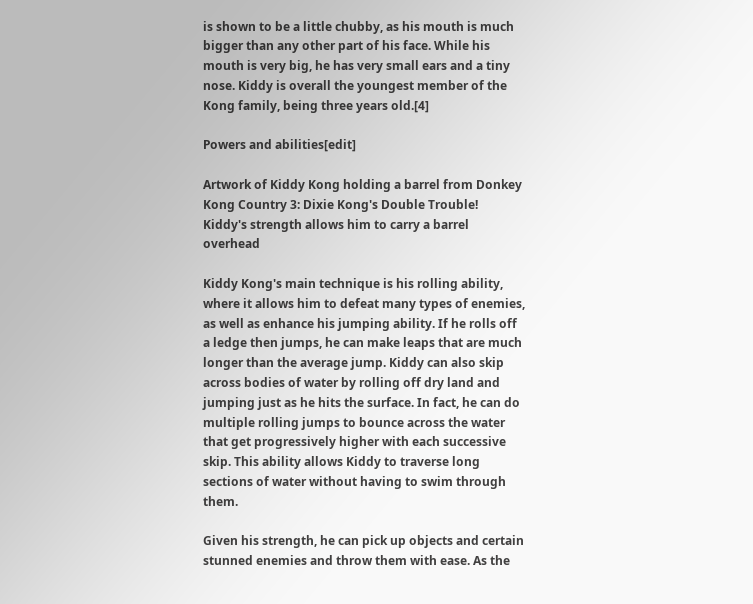is shown to be a little chubby, as his mouth is much bigger than any other part of his face. While his mouth is very big, he has very small ears and a tiny nose. Kiddy is overall the youngest member of the Kong family, being three years old.[4]

Powers and abilities[edit]

Artwork of Kiddy Kong holding a barrel from Donkey Kong Country 3: Dixie Kong's Double Trouble!
Kiddy's strength allows him to carry a barrel overhead

Kiddy Kong's main technique is his rolling ability, where it allows him to defeat many types of enemies, as well as enhance his jumping ability. If he rolls off a ledge then jumps, he can make leaps that are much longer than the average jump. Kiddy can also skip across bodies of water by rolling off dry land and jumping just as he hits the surface. In fact, he can do multiple rolling jumps to bounce across the water that get progressively higher with each successive skip. This ability allows Kiddy to traverse long sections of water without having to swim through them.

Given his strength, he can pick up objects and certain stunned enemies and throw them with ease. As the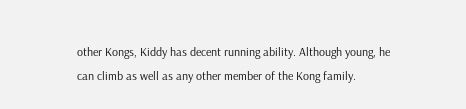other Kongs, Kiddy has decent running ability. Although young, he can climb as well as any other member of the Kong family.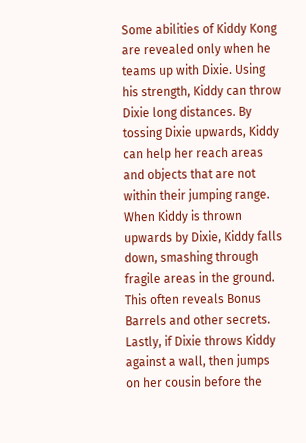Some abilities of Kiddy Kong are revealed only when he teams up with Dixie. Using his strength, Kiddy can throw Dixie long distances. By tossing Dixie upwards, Kiddy can help her reach areas and objects that are not within their jumping range. When Kiddy is thrown upwards by Dixie, Kiddy falls down, smashing through fragile areas in the ground. This often reveals Bonus Barrels and other secrets. Lastly, if Dixie throws Kiddy against a wall, then jumps on her cousin before the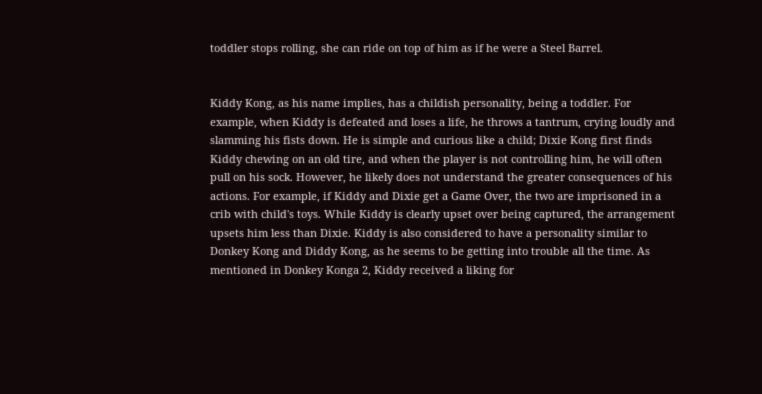toddler stops rolling, she can ride on top of him as if he were a Steel Barrel.


Kiddy Kong, as his name implies, has a childish personality, being a toddler. For example, when Kiddy is defeated and loses a life, he throws a tantrum, crying loudly and slamming his fists down. He is simple and curious like a child; Dixie Kong first finds Kiddy chewing on an old tire, and when the player is not controlling him, he will often pull on his sock. However, he likely does not understand the greater consequences of his actions. For example, if Kiddy and Dixie get a Game Over, the two are imprisoned in a crib with child's toys. While Kiddy is clearly upset over being captured, the arrangement upsets him less than Dixie. Kiddy is also considered to have a personality similar to Donkey Kong and Diddy Kong, as he seems to be getting into trouble all the time. As mentioned in Donkey Konga 2, Kiddy received a liking for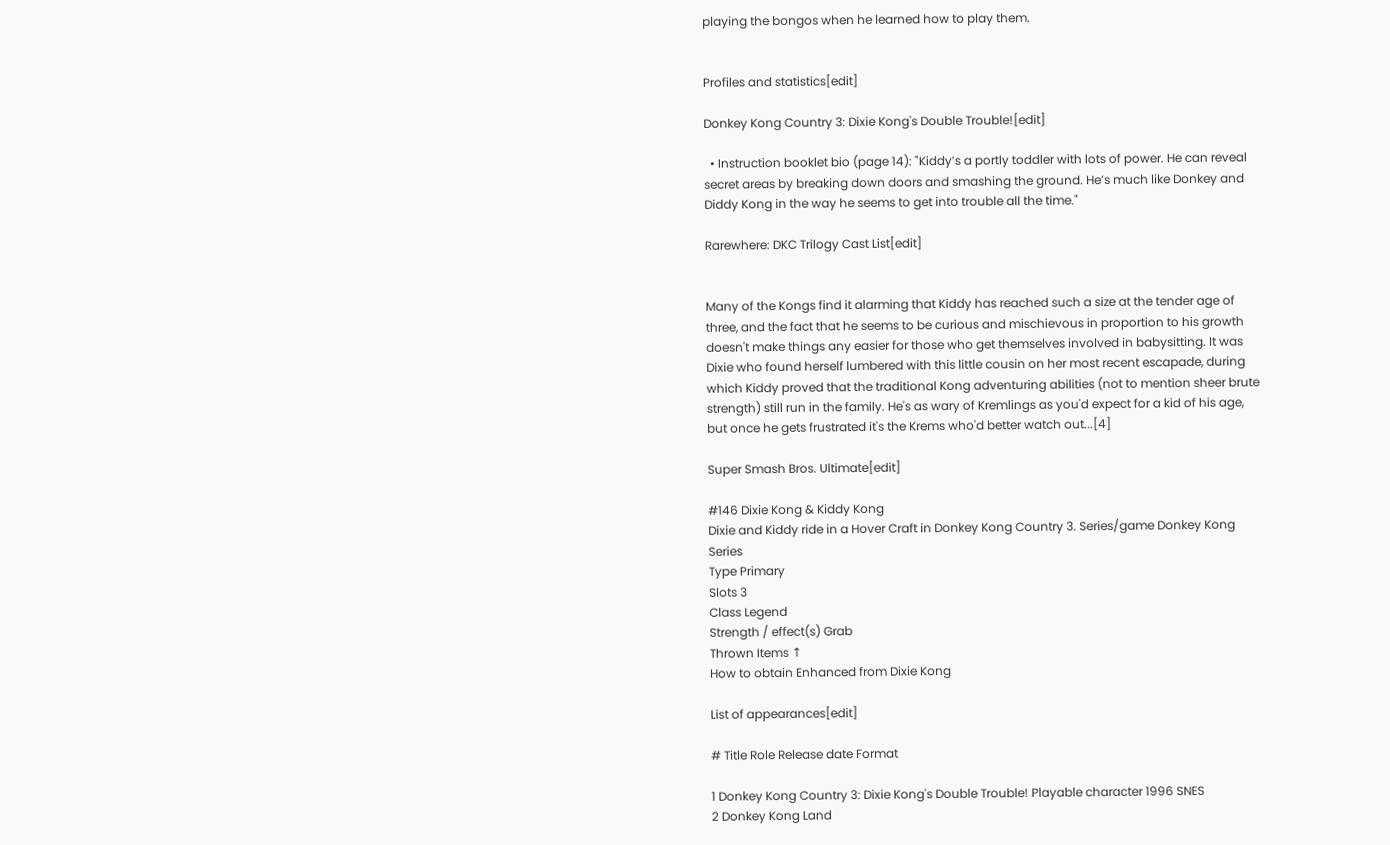playing the bongos when he learned how to play them.


Profiles and statistics[edit]

Donkey Kong Country 3: Dixie Kong's Double Trouble![edit]

  • Instruction booklet bio (page 14): "Kiddy’s a portly toddler with lots of power. He can reveal secret areas by breaking down doors and smashing the ground. He’s much like Donkey and Diddy Kong in the way he seems to get into trouble all the time."

Rarewhere: DKC Trilogy Cast List[edit]


Many of the Kongs find it alarming that Kiddy has reached such a size at the tender age of three, and the fact that he seems to be curious and mischievous in proportion to his growth doesn't make things any easier for those who get themselves involved in babysitting. It was Dixie who found herself lumbered with this little cousin on her most recent escapade, during which Kiddy proved that the traditional Kong adventuring abilities (not to mention sheer brute strength) still run in the family. He's as wary of Kremlings as you'd expect for a kid of his age, but once he gets frustrated it's the Krems who'd better watch out...[4]

Super Smash Bros. Ultimate[edit]

#146 Dixie Kong & Kiddy Kong
Dixie and Kiddy ride in a Hover Craft in Donkey Kong Country 3. Series/game Donkey Kong Series
Type Primary
Slots 3
Class Legend
Strength / effect(s) Grab
Thrown Items ↑
How to obtain Enhanced from Dixie Kong

List of appearances[edit]

# Title Role Release date Format

1 Donkey Kong Country 3: Dixie Kong's Double Trouble! Playable character 1996 SNES
2 Donkey Kong Land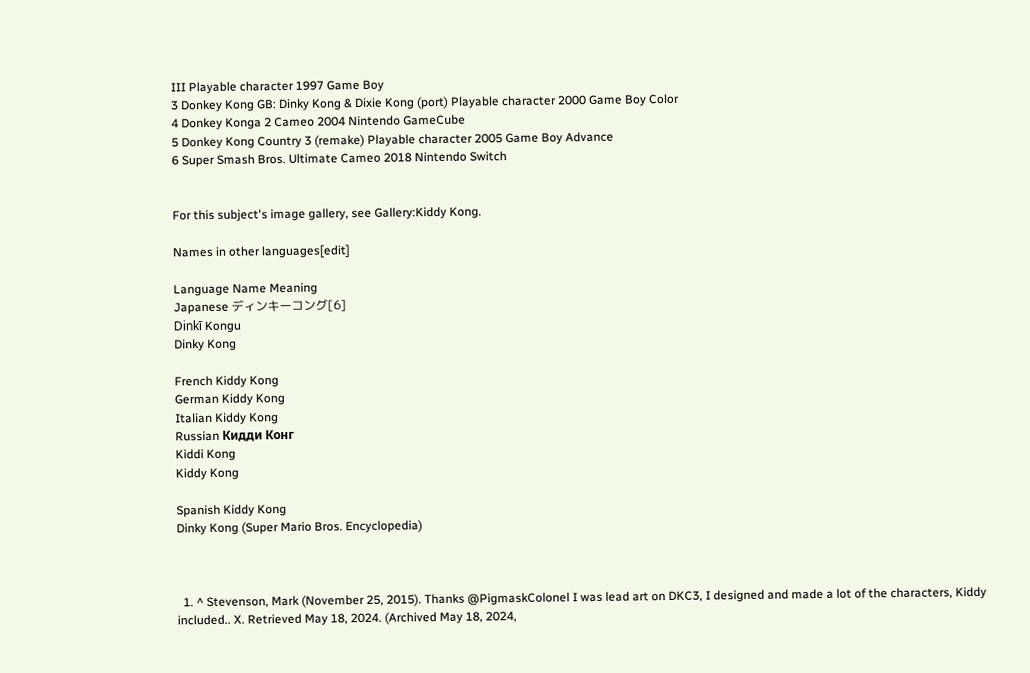III Playable character 1997 Game Boy
3 Donkey Kong GB: Dinky Kong & Dixie Kong (port) Playable character 2000 Game Boy Color
4 Donkey Konga 2 Cameo 2004 Nintendo GameCube
5 Donkey Kong Country 3 (remake) Playable character 2005 Game Boy Advance
6 Super Smash Bros. Ultimate Cameo 2018 Nintendo Switch


For this subject's image gallery, see Gallery:Kiddy Kong.

Names in other languages[edit]

Language Name Meaning
Japanese ディンキーコング[6]
Dinkī Kongu
Dinky Kong

French Kiddy Kong
German Kiddy Kong
Italian Kiddy Kong
Russian Кидди Конг
Kiddi Kong
Kiddy Kong

Spanish Kiddy Kong
Dinky Kong (Super Mario Bros. Encyclopedia)



  1. ^ Stevenson, Mark (November 25, 2015). Thanks @PigmaskColonel I was lead art on DKC3, I designed and made a lot of the characters, Kiddy included.. X. Retrieved May 18, 2024. (Archived May 18, 2024,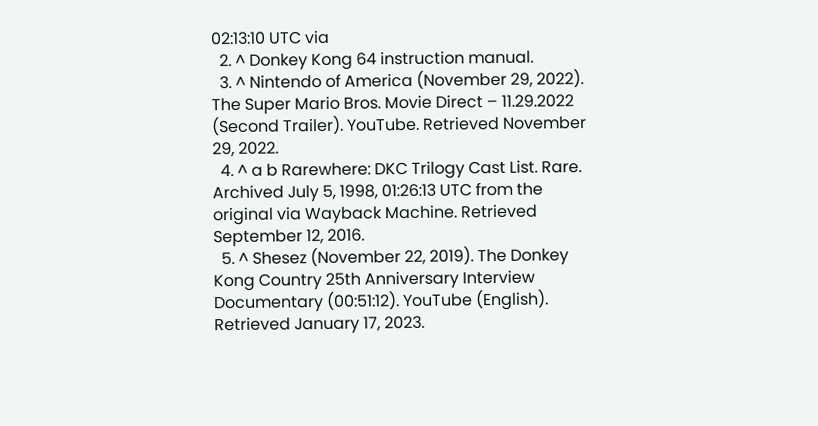02:13:10 UTC via
  2. ^ Donkey Kong 64 instruction manual.
  3. ^ Nintendo of America (November 29, 2022). The Super Mario Bros. Movie Direct – 11.29.2022 (Second Trailer). YouTube. Retrieved November 29, 2022.
  4. ^ a b Rarewhere: DKC Trilogy Cast List. Rare. Archived July 5, 1998, 01:26:13 UTC from the original via Wayback Machine. Retrieved September 12, 2016.
  5. ^ Shesez (November 22, 2019). The Donkey Kong Country 25th Anniversary Interview Documentary (00:51:12). YouTube (English). Retrieved January 17, 2023.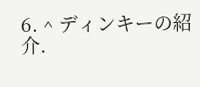6. ^ ディンキーの紹介.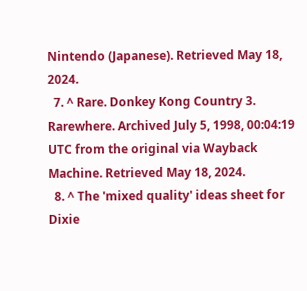Nintendo (Japanese). Retrieved May 18, 2024.
  7. ^ Rare. Donkey Kong Country 3. Rarewhere. Archived July 5, 1998, 00:04:19 UTC from the original via Wayback Machine. Retrieved May 18, 2024.
  8. ^ The 'mixed quality' ideas sheet for Dixie